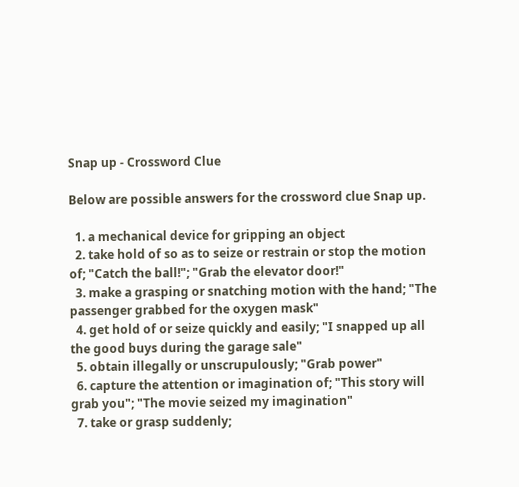Snap up - Crossword Clue

Below are possible answers for the crossword clue Snap up.

  1. a mechanical device for gripping an object
  2. take hold of so as to seize or restrain or stop the motion of; "Catch the ball!"; "Grab the elevator door!"
  3. make a grasping or snatching motion with the hand; "The passenger grabbed for the oxygen mask"
  4. get hold of or seize quickly and easily; "I snapped up all the good buys during the garage sale"
  5. obtain illegally or unscrupulously; "Grab power"
  6. capture the attention or imagination of; "This story will grab you"; "The movie seized my imagination"
  7. take or grasp suddenly;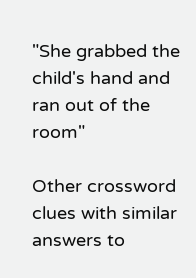"She grabbed the child's hand and ran out of the room"

Other crossword clues with similar answers to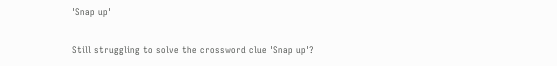'Snap up'

Still struggling to solve the crossword clue 'Snap up'?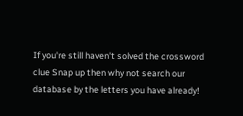If you're still haven't solved the crossword clue Snap up then why not search our database by the letters you have already!